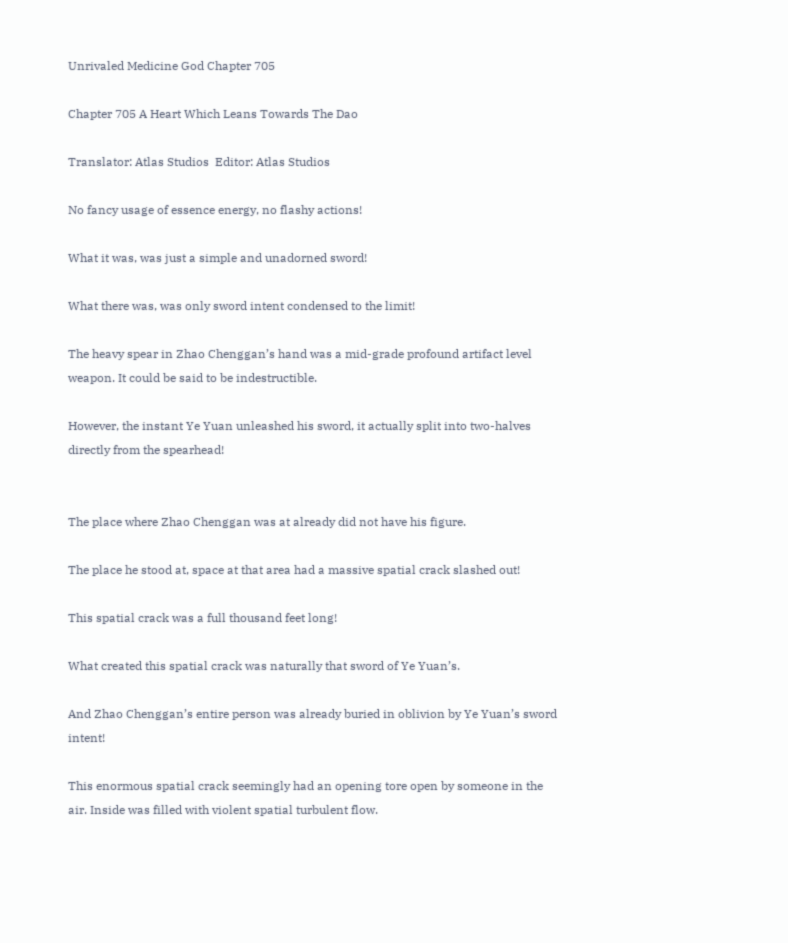Unrivaled Medicine God Chapter 705

Chapter 705 A Heart Which Leans Towards The Dao

Translator: Atlas Studios  Editor: Atlas Studios

No fancy usage of essence energy, no flashy actions!

What it was, was just a simple and unadorned sword!

What there was, was only sword intent condensed to the limit!

The heavy spear in Zhao Chenggan’s hand was a mid-grade profound artifact level weapon. It could be said to be indestructible.

However, the instant Ye Yuan unleashed his sword, it actually split into two-halves directly from the spearhead!


The place where Zhao Chenggan was at already did not have his figure.

The place he stood at, space at that area had a massive spatial crack slashed out!

This spatial crack was a full thousand feet long!

What created this spatial crack was naturally that sword of Ye Yuan’s.

And Zhao Chenggan’s entire person was already buried in oblivion by Ye Yuan’s sword intent!

This enormous spatial crack seemingly had an opening tore open by someone in the air. Inside was filled with violent spatial turbulent flow.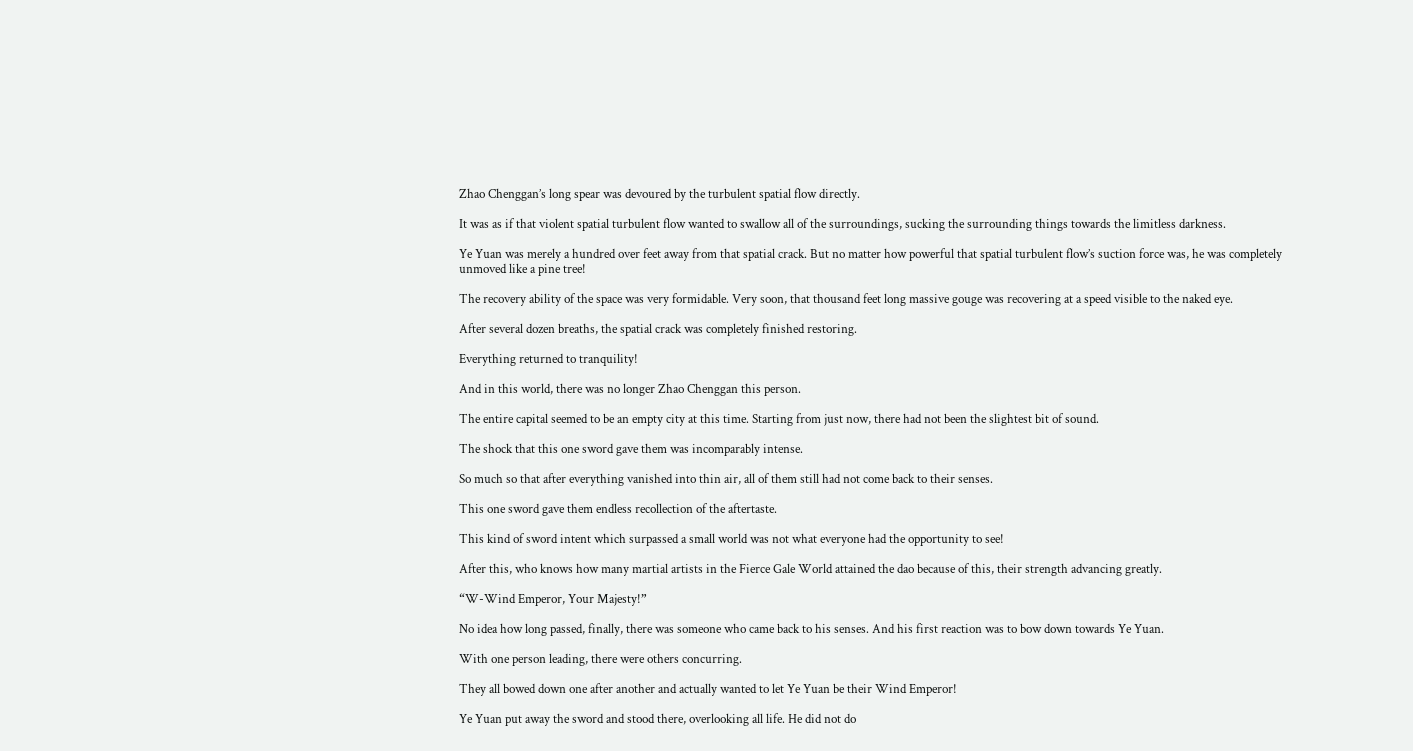Zhao Chenggan’s long spear was devoured by the turbulent spatial flow directly.

It was as if that violent spatial turbulent flow wanted to swallow all of the surroundings, sucking the surrounding things towards the limitless darkness.

Ye Yuan was merely a hundred over feet away from that spatial crack. But no matter how powerful that spatial turbulent flow’s suction force was, he was completely unmoved like a pine tree!

The recovery ability of the space was very formidable. Very soon, that thousand feet long massive gouge was recovering at a speed visible to the naked eye.

After several dozen breaths, the spatial crack was completely finished restoring.

Everything returned to tranquility!

And in this world, there was no longer Zhao Chenggan this person.

The entire capital seemed to be an empty city at this time. Starting from just now, there had not been the slightest bit of sound.

The shock that this one sword gave them was incomparably intense.

So much so that after everything vanished into thin air, all of them still had not come back to their senses.

This one sword gave them endless recollection of the aftertaste.

This kind of sword intent which surpassed a small world was not what everyone had the opportunity to see!

After this, who knows how many martial artists in the Fierce Gale World attained the dao because of this, their strength advancing greatly.

“W-Wind Emperor, Your Majesty!”

No idea how long passed, finally, there was someone who came back to his senses. And his first reaction was to bow down towards Ye Yuan.

With one person leading, there were others concurring.

They all bowed down one after another and actually wanted to let Ye Yuan be their Wind Emperor!

Ye Yuan put away the sword and stood there, overlooking all life. He did not do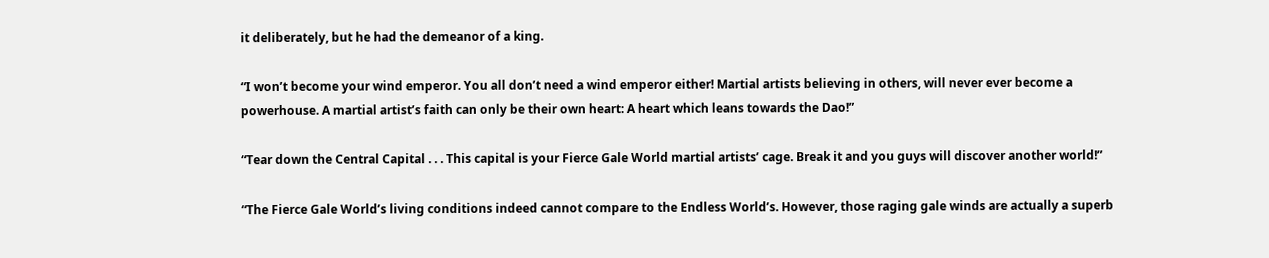it deliberately, but he had the demeanor of a king.

“I won’t become your wind emperor. You all don’t need a wind emperor either! Martial artists believing in others, will never ever become a powerhouse. A martial artist’s faith can only be their own heart: A heart which leans towards the Dao!”

“Tear down the Central Capital . . . This capital is your Fierce Gale World martial artists’ cage. Break it and you guys will discover another world!”

“The Fierce Gale World’s living conditions indeed cannot compare to the Endless World’s. However, those raging gale winds are actually a superb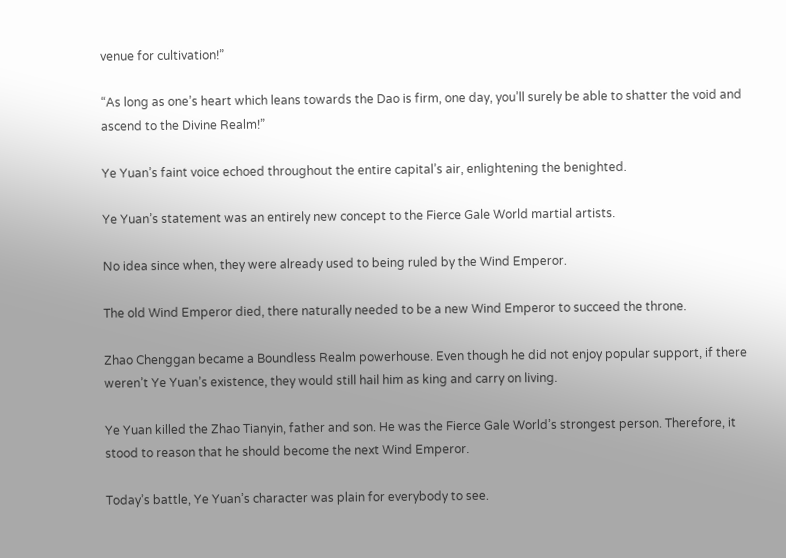venue for cultivation!”

“As long as one’s heart which leans towards the Dao is firm, one day, you’ll surely be able to shatter the void and ascend to the Divine Realm!”

Ye Yuan’s faint voice echoed throughout the entire capital’s air, enlightening the benighted.

Ye Yuan’s statement was an entirely new concept to the Fierce Gale World martial artists.

No idea since when, they were already used to being ruled by the Wind Emperor.

The old Wind Emperor died, there naturally needed to be a new Wind Emperor to succeed the throne.

Zhao Chenggan became a Boundless Realm powerhouse. Even though he did not enjoy popular support, if there weren’t Ye Yuan’s existence, they would still hail him as king and carry on living.

Ye Yuan killed the Zhao Tianyin, father and son. He was the Fierce Gale World’s strongest person. Therefore, it stood to reason that he should become the next Wind Emperor.

Today’s battle, Ye Yuan’s character was plain for everybody to see.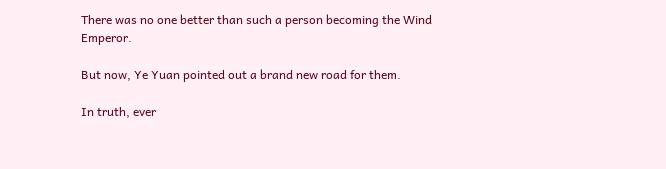There was no one better than such a person becoming the Wind Emperor.

But now, Ye Yuan pointed out a brand new road for them.

In truth, ever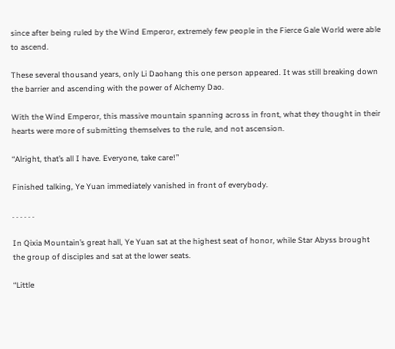since after being ruled by the Wind Emperor, extremely few people in the Fierce Gale World were able to ascend.

These several thousand years, only Li Daohang this one person appeared. It was still breaking down the barrier and ascending with the power of Alchemy Dao.

With the Wind Emperor, this massive mountain spanning across in front, what they thought in their hearts were more of submitting themselves to the rule, and not ascension.

“Alright, that’s all I have. Everyone, take care!”

Finished talking, Ye Yuan immediately vanished in front of everybody.

. . . . . .

In Qixia Mountain’s great hall, Ye Yuan sat at the highest seat of honor, while Star Abyss brought the group of disciples and sat at the lower seats.

“Little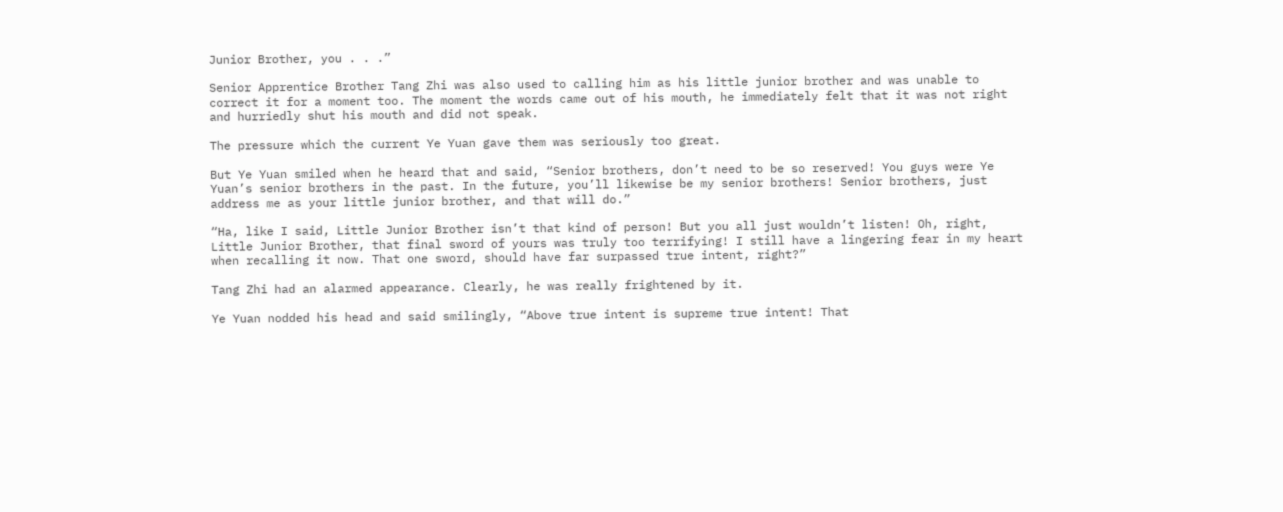Junior Brother, you . . .”

Senior Apprentice Brother Tang Zhi was also used to calling him as his little junior brother and was unable to correct it for a moment too. The moment the words came out of his mouth, he immediately felt that it was not right and hurriedly shut his mouth and did not speak.

The pressure which the current Ye Yuan gave them was seriously too great.

But Ye Yuan smiled when he heard that and said, “Senior brothers, don’t need to be so reserved! You guys were Ye Yuan’s senior brothers in the past. In the future, you’ll likewise be my senior brothers! Senior brothers, just address me as your little junior brother, and that will do.”

“Ha, like I said, Little Junior Brother isn’t that kind of person! But you all just wouldn’t listen! Oh, right, Little Junior Brother, that final sword of yours was truly too terrifying! I still have a lingering fear in my heart when recalling it now. That one sword, should have far surpassed true intent, right?”

Tang Zhi had an alarmed appearance. Clearly, he was really frightened by it.

Ye Yuan nodded his head and said smilingly, “Above true intent is supreme true intent! That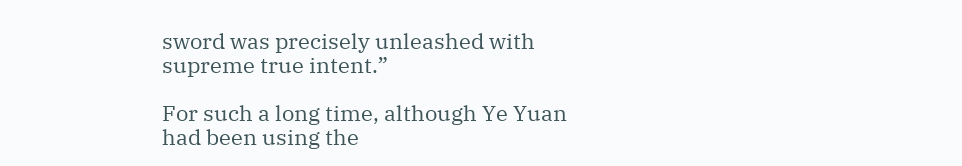sword was precisely unleashed with supreme true intent.”

For such a long time, although Ye Yuan had been using the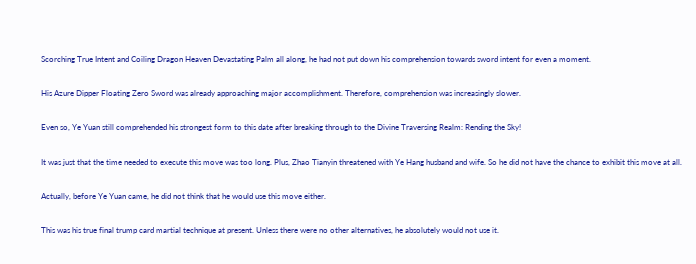Scorching True Intent and Coiling Dragon Heaven Devastating Palm all along, he had not put down his comprehension towards sword intent for even a moment.

His Azure Dipper Floating Zero Sword was already approaching major accomplishment. Therefore, comprehension was increasingly slower.

Even so, Ye Yuan still comprehended his strongest form to this date after breaking through to the Divine Traversing Realm: Rending the Sky!

It was just that the time needed to execute this move was too long. Plus, Zhao Tianyin threatened with Ye Hang husband and wife. So he did not have the chance to exhibit this move at all.

Actually, before Ye Yuan came, he did not think that he would use this move either.

This was his true final trump card martial technique at present. Unless there were no other alternatives, he absolutely would not use it.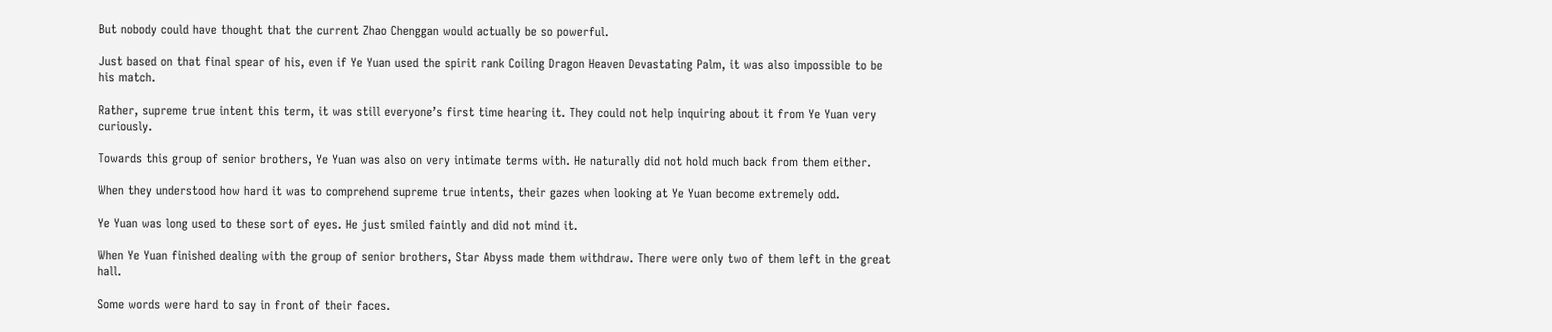But nobody could have thought that the current Zhao Chenggan would actually be so powerful.

Just based on that final spear of his, even if Ye Yuan used the spirit rank Coiling Dragon Heaven Devastating Palm, it was also impossible to be his match.

Rather, supreme true intent this term, it was still everyone’s first time hearing it. They could not help inquiring about it from Ye Yuan very curiously.

Towards this group of senior brothers, Ye Yuan was also on very intimate terms with. He naturally did not hold much back from them either.

When they understood how hard it was to comprehend supreme true intents, their gazes when looking at Ye Yuan become extremely odd.

Ye Yuan was long used to these sort of eyes. He just smiled faintly and did not mind it.

When Ye Yuan finished dealing with the group of senior brothers, Star Abyss made them withdraw. There were only two of them left in the great hall.

Some words were hard to say in front of their faces.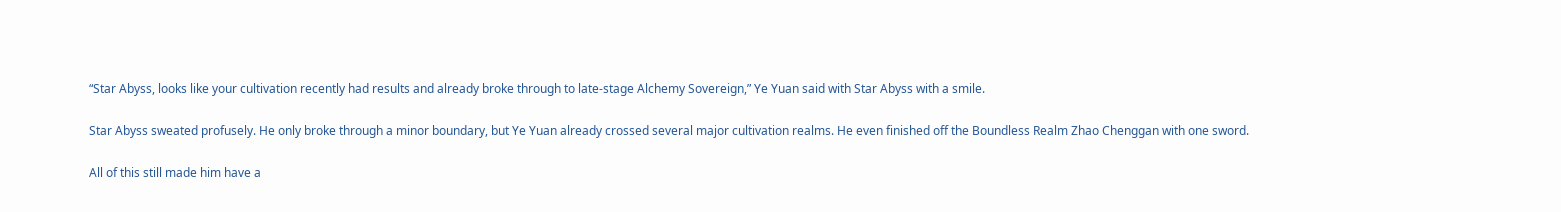“Star Abyss, looks like your cultivation recently had results and already broke through to late-stage Alchemy Sovereign,” Ye Yuan said with Star Abyss with a smile.

Star Abyss sweated profusely. He only broke through a minor boundary, but Ye Yuan already crossed several major cultivation realms. He even finished off the Boundless Realm Zhao Chenggan with one sword.

All of this still made him have a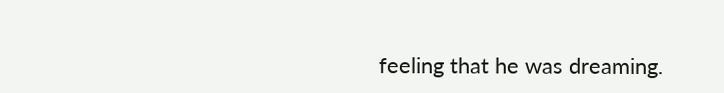feeling that he was dreaming.